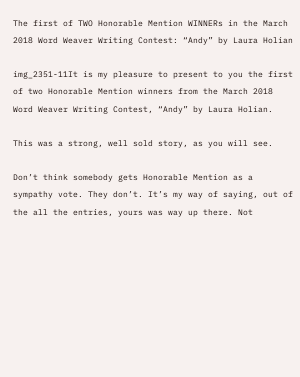The first of TWO Honorable Mention WINNERs in the March 2018 Word Weaver Writing Contest: “Andy” by Laura Holian

img_2351-11It is my pleasure to present to you the first of two Honorable Mention winners from the March 2018 Word Weaver Writing Contest, “Andy” by Laura Holian.

This was a strong, well sold story, as you will see.

Don’t think somebody gets Honorable Mention as a sympathy vote. They don’t. It’s my way of saying, out of the all the entries, yours was way up there. Not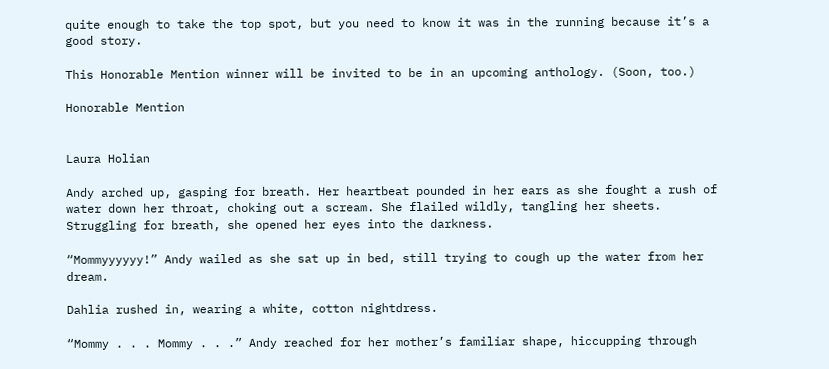quite enough to take the top spot, but you need to know it was in the running because it’s a good story.

This Honorable Mention winner will be invited to be in an upcoming anthology. (Soon, too.)

Honorable Mention


Laura Holian

Andy arched up, gasping for breath. Her heartbeat pounded in her ears as she fought a rush of water down her throat, choking out a scream. She flailed wildly, tangling her sheets. Struggling for breath, she opened her eyes into the darkness.

“Mommyyyyyy!” Andy wailed as she sat up in bed, still trying to cough up the water from her dream.

Dahlia rushed in, wearing a white, cotton nightdress.

“Mommy . . . Mommy . . .” Andy reached for her mother’s familiar shape, hiccupping through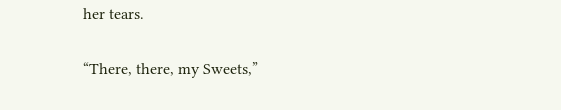her tears.

“There, there, my Sweets,”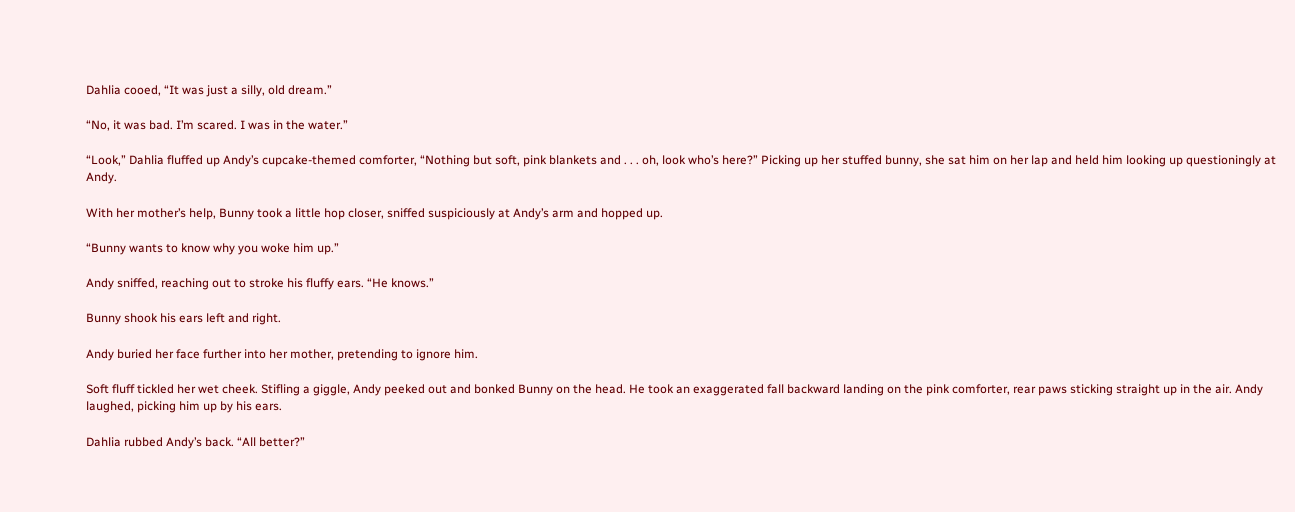Dahlia cooed, “It was just a silly, old dream.”

“No, it was bad. I’m scared. I was in the water.”

“Look,” Dahlia fluffed up Andy’s cupcake-themed comforter, “Nothing but soft, pink blankets and . . . oh, look who’s here?” Picking up her stuffed bunny, she sat him on her lap and held him looking up questioningly at Andy.

With her mother’s help, Bunny took a little hop closer, sniffed suspiciously at Andy’s arm and hopped up.

“Bunny wants to know why you woke him up.”

Andy sniffed, reaching out to stroke his fluffy ears. “He knows.”

Bunny shook his ears left and right.

Andy buried her face further into her mother, pretending to ignore him.

Soft fluff tickled her wet cheek. Stifling a giggle, Andy peeked out and bonked Bunny on the head. He took an exaggerated fall backward landing on the pink comforter, rear paws sticking straight up in the air. Andy laughed, picking him up by his ears.

Dahlia rubbed Andy’s back. “All better?”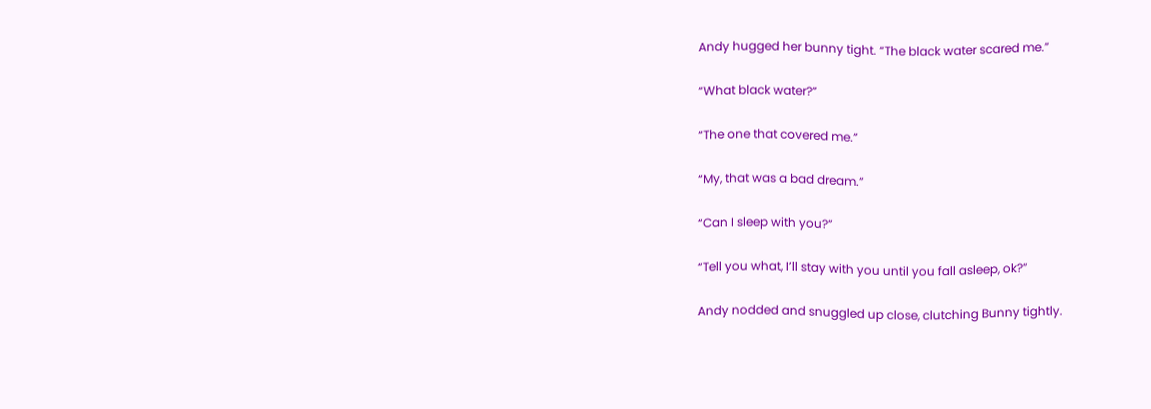Andy hugged her bunny tight. “The black water scared me.”

“What black water?”

“The one that covered me.”

“My, that was a bad dream.”

“Can I sleep with you?”

“Tell you what, I’ll stay with you until you fall asleep, ok?”

Andy nodded and snuggled up close, clutching Bunny tightly.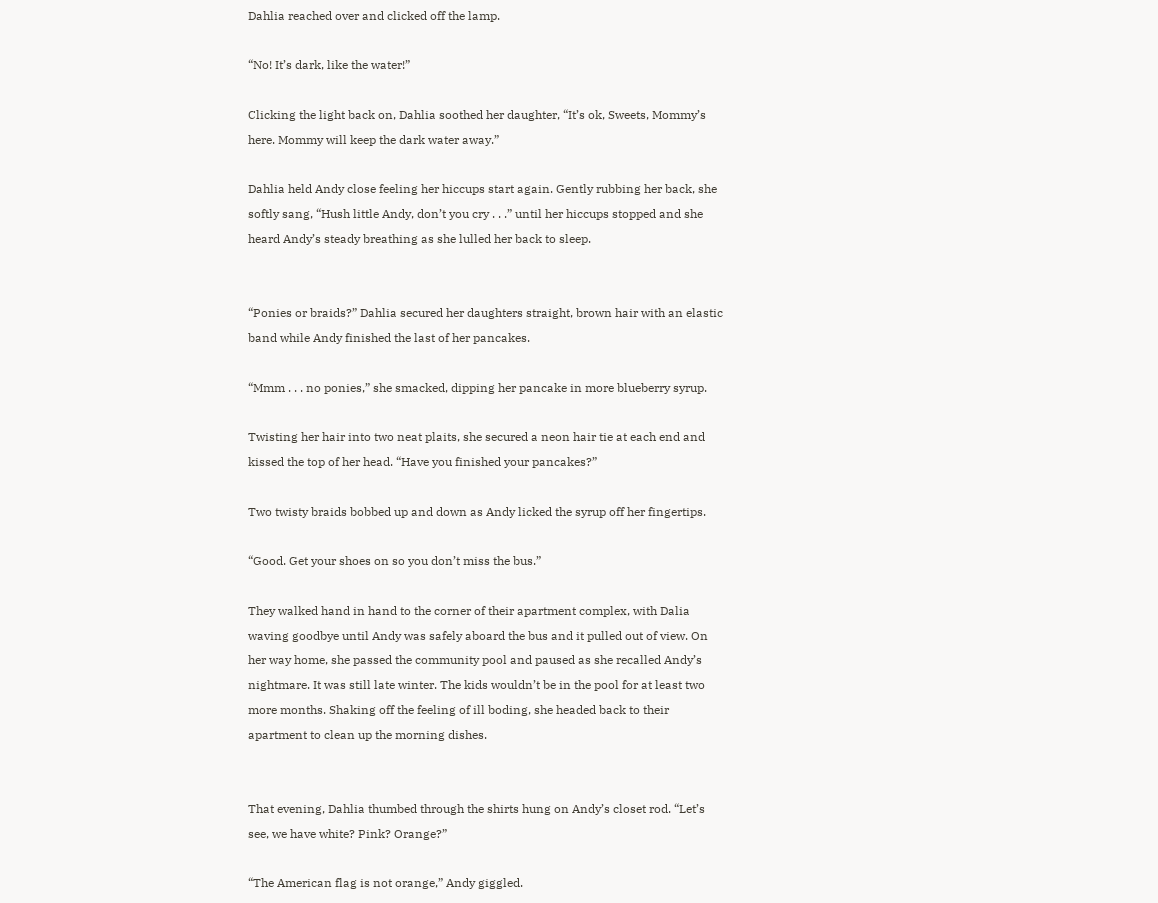Dahlia reached over and clicked off the lamp.

“No! It’s dark, like the water!”

Clicking the light back on, Dahlia soothed her daughter, “It’s ok, Sweets, Mommy’s here. Mommy will keep the dark water away.”

Dahlia held Andy close feeling her hiccups start again. Gently rubbing her back, she softly sang, “Hush little Andy, don’t you cry . . .” until her hiccups stopped and she heard Andy’s steady breathing as she lulled her back to sleep.


“Ponies or braids?” Dahlia secured her daughters straight, brown hair with an elastic band while Andy finished the last of her pancakes.

“Mmm . . . no ponies,” she smacked, dipping her pancake in more blueberry syrup.

Twisting her hair into two neat plaits, she secured a neon hair tie at each end and kissed the top of her head. “Have you finished your pancakes?”

Two twisty braids bobbed up and down as Andy licked the syrup off her fingertips.

“Good. Get your shoes on so you don’t miss the bus.”

They walked hand in hand to the corner of their apartment complex, with Dalia waving goodbye until Andy was safely aboard the bus and it pulled out of view. On her way home, she passed the community pool and paused as she recalled Andy’s nightmare. It was still late winter. The kids wouldn’t be in the pool for at least two more months. Shaking off the feeling of ill boding, she headed back to their apartment to clean up the morning dishes.


That evening, Dahlia thumbed through the shirts hung on Andy’s closet rod. “Let’s see, we have white? Pink? Orange?”

“The American flag is not orange,” Andy giggled.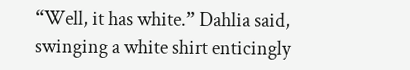“Well, it has white.” Dahlia said, swinging a white shirt enticingly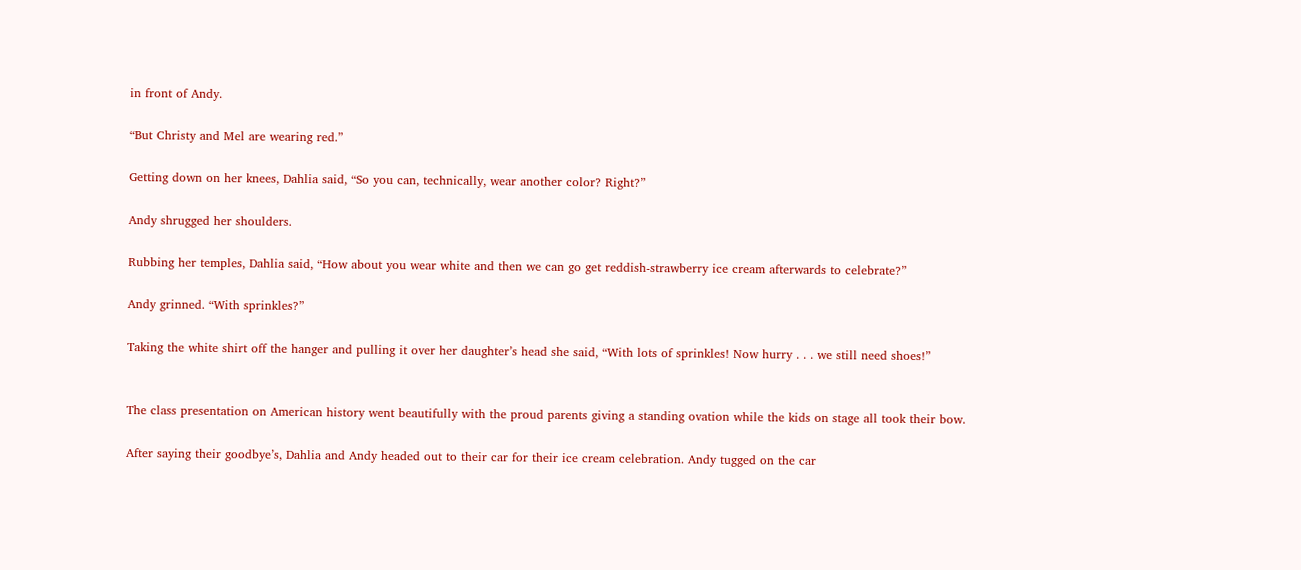in front of Andy.

“But Christy and Mel are wearing red.”

Getting down on her knees, Dahlia said, “So you can, technically, wear another color? Right?”

Andy shrugged her shoulders.

Rubbing her temples, Dahlia said, “How about you wear white and then we can go get reddish-strawberry ice cream afterwards to celebrate?”

Andy grinned. “With sprinkles?”

Taking the white shirt off the hanger and pulling it over her daughter’s head she said, “With lots of sprinkles! Now hurry . . . we still need shoes!”


The class presentation on American history went beautifully with the proud parents giving a standing ovation while the kids on stage all took their bow.

After saying their goodbye’s, Dahlia and Andy headed out to their car for their ice cream celebration. Andy tugged on the car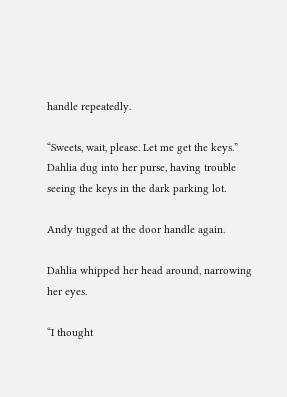handle repeatedly.

“Sweets, wait, please. Let me get the keys.” Dahlia dug into her purse, having trouble seeing the keys in the dark parking lot.

Andy tugged at the door handle again.

Dahlia whipped her head around, narrowing her eyes.

“I thought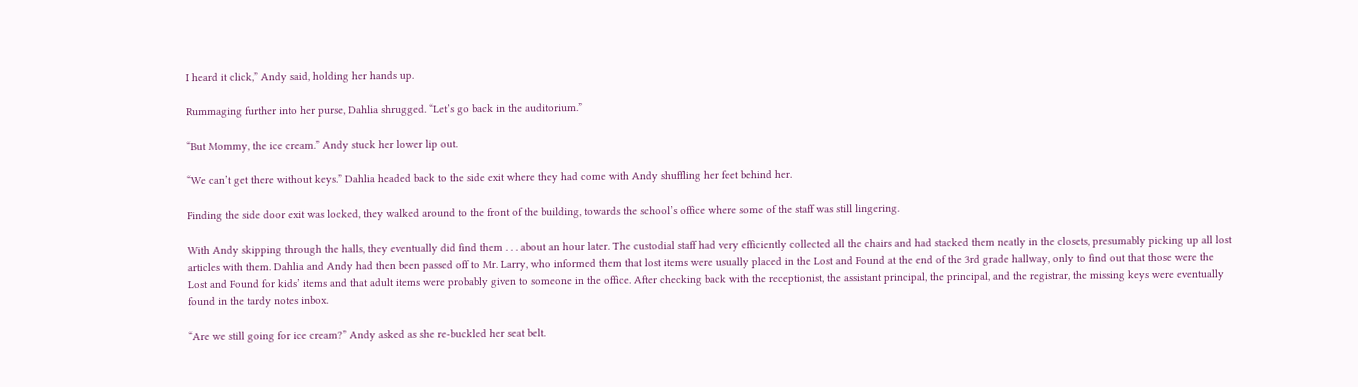I heard it click,” Andy said, holding her hands up.

Rummaging further into her purse, Dahlia shrugged. “Let’s go back in the auditorium.”

“But Mommy, the ice cream.” Andy stuck her lower lip out.

“We can’t get there without keys.” Dahlia headed back to the side exit where they had come with Andy shuffling her feet behind her.

Finding the side door exit was locked, they walked around to the front of the building, towards the school’s office where some of the staff was still lingering.

With Andy skipping through the halls, they eventually did find them . . . about an hour later. The custodial staff had very efficiently collected all the chairs and had stacked them neatly in the closets, presumably picking up all lost articles with them. Dahlia and Andy had then been passed off to Mr. Larry, who informed them that lost items were usually placed in the Lost and Found at the end of the 3rd grade hallway, only to find out that those were the Lost and Found for kids’ items and that adult items were probably given to someone in the office. After checking back with the receptionist, the assistant principal, the principal, and the registrar, the missing keys were eventually found in the tardy notes inbox.

“Are we still going for ice cream?” Andy asked as she re-buckled her seat belt.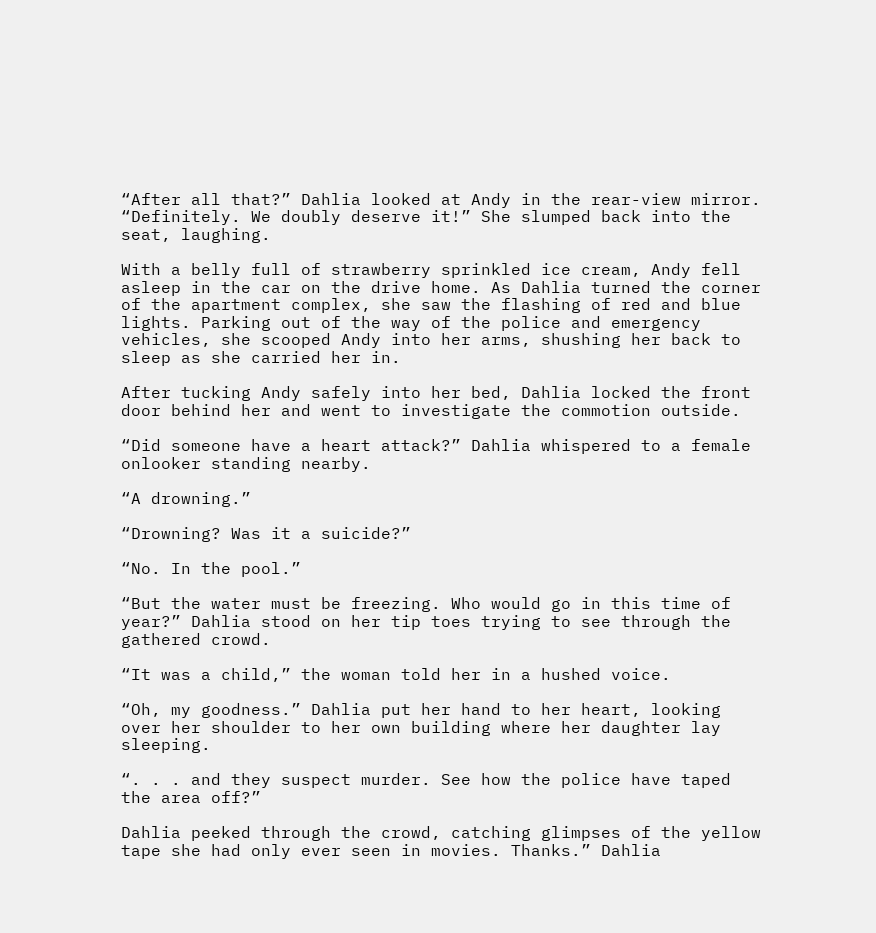“After all that?” Dahlia looked at Andy in the rear-view mirror. “Definitely. We doubly deserve it!” She slumped back into the seat, laughing.

With a belly full of strawberry sprinkled ice cream, Andy fell asleep in the car on the drive home. As Dahlia turned the corner of the apartment complex, she saw the flashing of red and blue lights. Parking out of the way of the police and emergency vehicles, she scooped Andy into her arms, shushing her back to sleep as she carried her in.

After tucking Andy safely into her bed, Dahlia locked the front door behind her and went to investigate the commotion outside.

“Did someone have a heart attack?” Dahlia whispered to a female onlooker standing nearby.

“A drowning.”

“Drowning? Was it a suicide?”

“No. In the pool.”

“But the water must be freezing. Who would go in this time of year?” Dahlia stood on her tip toes trying to see through the gathered crowd.

“It was a child,” the woman told her in a hushed voice.

“Oh, my goodness.” Dahlia put her hand to her heart, looking over her shoulder to her own building where her daughter lay sleeping.

“. . . and they suspect murder. See how the police have taped the area off?”

Dahlia peeked through the crowd, catching glimpses of the yellow tape she had only ever seen in movies. Thanks.” Dahlia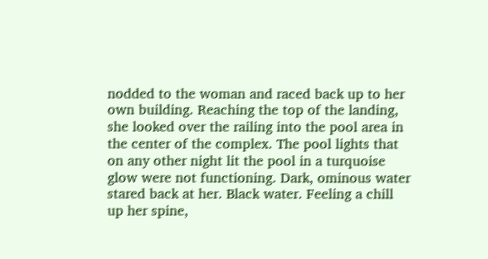nodded to the woman and raced back up to her own building. Reaching the top of the landing, she looked over the railing into the pool area in the center of the complex. The pool lights that on any other night lit the pool in a turquoise glow were not functioning. Dark, ominous water stared back at her. Black water. Feeling a chill up her spine,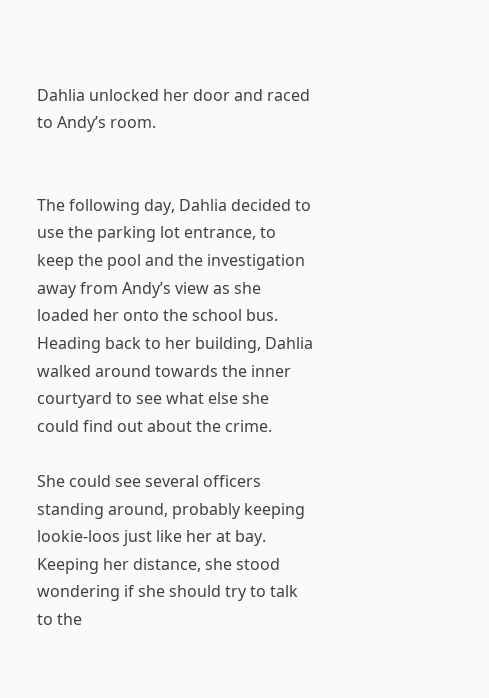Dahlia unlocked her door and raced to Andy’s room.


The following day, Dahlia decided to use the parking lot entrance, to keep the pool and the investigation away from Andy’s view as she loaded her onto the school bus. Heading back to her building, Dahlia walked around towards the inner courtyard to see what else she could find out about the crime.

She could see several officers standing around, probably keeping lookie-loos just like her at bay. Keeping her distance, she stood wondering if she should try to talk to the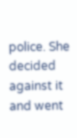police. She decided against it and went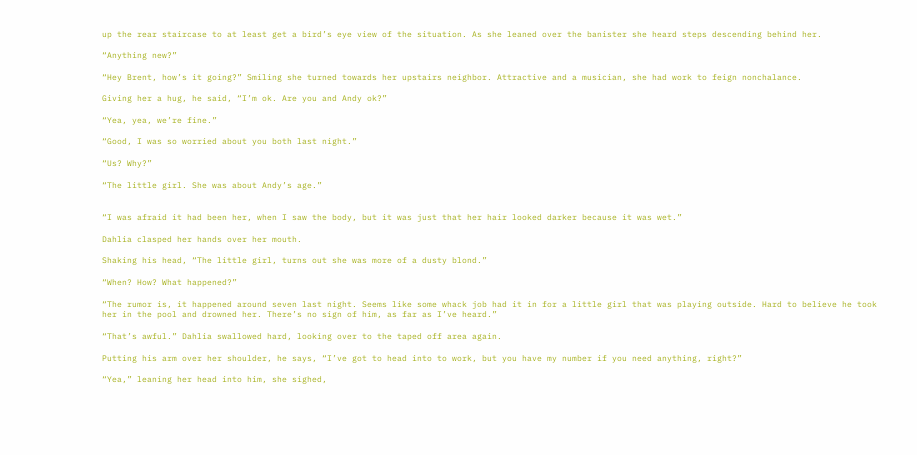up the rear staircase to at least get a bird’s eye view of the situation. As she leaned over the banister she heard steps descending behind her.

“Anything new?”

“Hey Brent, how’s it going?” Smiling she turned towards her upstairs neighbor. Attractive and a musician, she had work to feign nonchalance.

Giving her a hug, he said, “I’m ok. Are you and Andy ok?”

“Yea, yea, we’re fine.”

“Good, I was so worried about you both last night.”

“Us? Why?”

“The little girl. She was about Andy’s age.”


“I was afraid it had been her, when I saw the body, but it was just that her hair looked darker because it was wet.”

Dahlia clasped her hands over her mouth.

Shaking his head, “The little girl, turns out she was more of a dusty blond.”

“When? How? What happened?”

“The rumor is, it happened around seven last night. Seems like some whack job had it in for a little girl that was playing outside. Hard to believe he took her in the pool and drowned her. There’s no sign of him, as far as I’ve heard.”

“That’s awful.” Dahlia swallowed hard, looking over to the taped off area again.

Putting his arm over her shoulder, he says, “I’ve got to head into to work, but you have my number if you need anything, right?”

“Yea,” leaning her head into him, she sighed,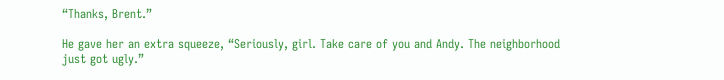“Thanks, Brent.”

He gave her an extra squeeze, “Seriously, girl. Take care of you and Andy. The neighborhood just got ugly.”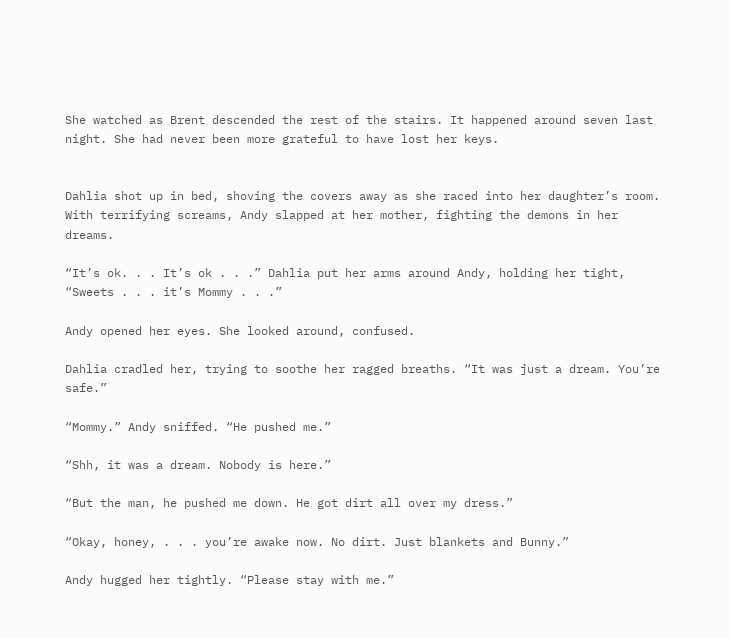She watched as Brent descended the rest of the stairs. It happened around seven last night. She had never been more grateful to have lost her keys.


Dahlia shot up in bed, shoving the covers away as she raced into her daughter’s room. With terrifying screams, Andy slapped at her mother, fighting the demons in her dreams.

“It’s ok. . . It’s ok . . .” Dahlia put her arms around Andy, holding her tight, “Sweets . . . it’s Mommy . . .”

Andy opened her eyes. She looked around, confused.

Dahlia cradled her, trying to soothe her ragged breaths. “It was just a dream. You’re safe.”

“Mommy.” Andy sniffed. “He pushed me.”

“Shh, it was a dream. Nobody is here.”

“But the man, he pushed me down. He got dirt all over my dress.”

“Okay, honey, . . . you’re awake now. No dirt. Just blankets and Bunny.”

Andy hugged her tightly. “Please stay with me.”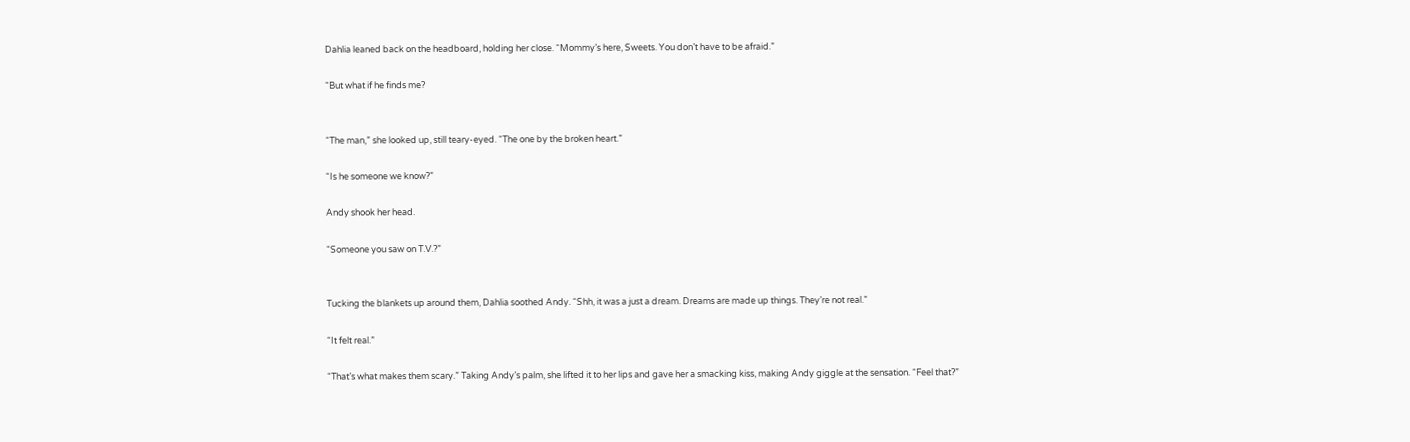Dahlia leaned back on the headboard, holding her close. “Mommy’s here, Sweets. You don’t have to be afraid.”

“But what if he finds me?


“The man,” she looked up, still teary-eyed. “The one by the broken heart.”

“Is he someone we know?”

Andy shook her head.

“Someone you saw on T.V.?”


Tucking the blankets up around them, Dahlia soothed Andy. “Shh, it was a just a dream. Dreams are made up things. They’re not real.”

“It felt real.”

“That’s what makes them scary.” Taking Andy’s palm, she lifted it to her lips and gave her a smacking kiss, making Andy giggle at the sensation. “Feel that?”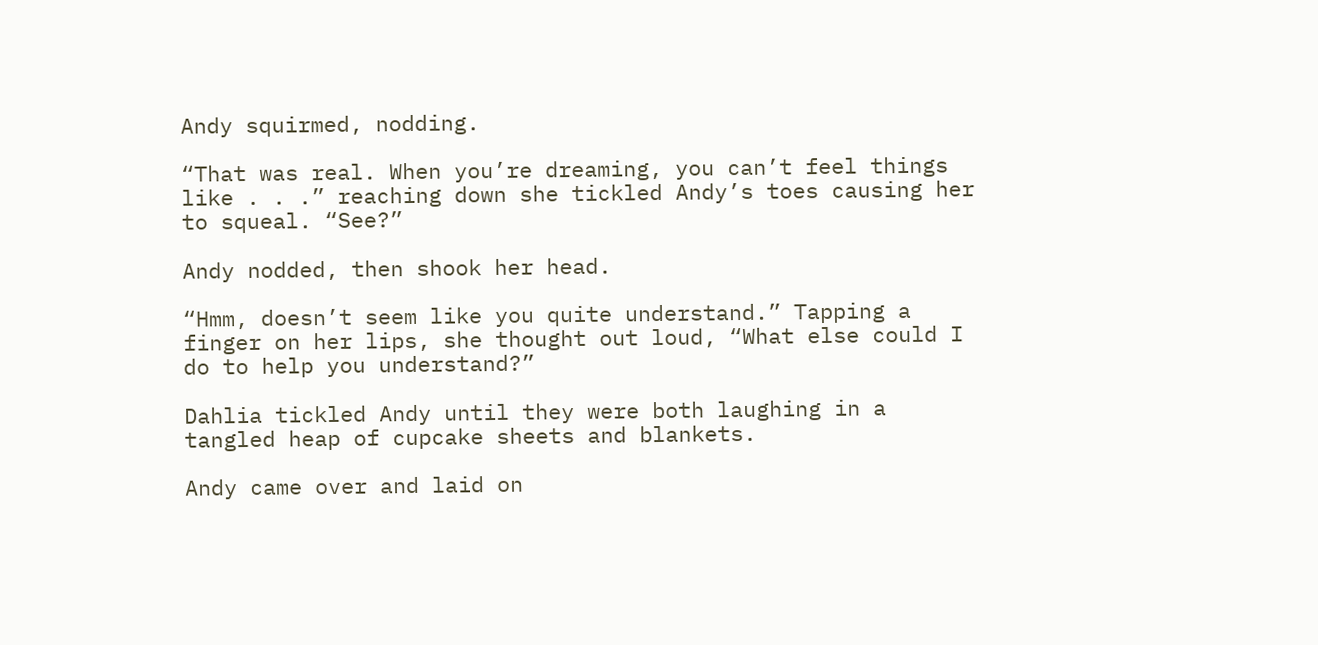Andy squirmed, nodding.

“That was real. When you’re dreaming, you can’t feel things like . . .” reaching down she tickled Andy’s toes causing her to squeal. “See?”

Andy nodded, then shook her head.

“Hmm, doesn’t seem like you quite understand.” Tapping a finger on her lips, she thought out loud, “What else could I do to help you understand?”

Dahlia tickled Andy until they were both laughing in a tangled heap of cupcake sheets and blankets.

Andy came over and laid on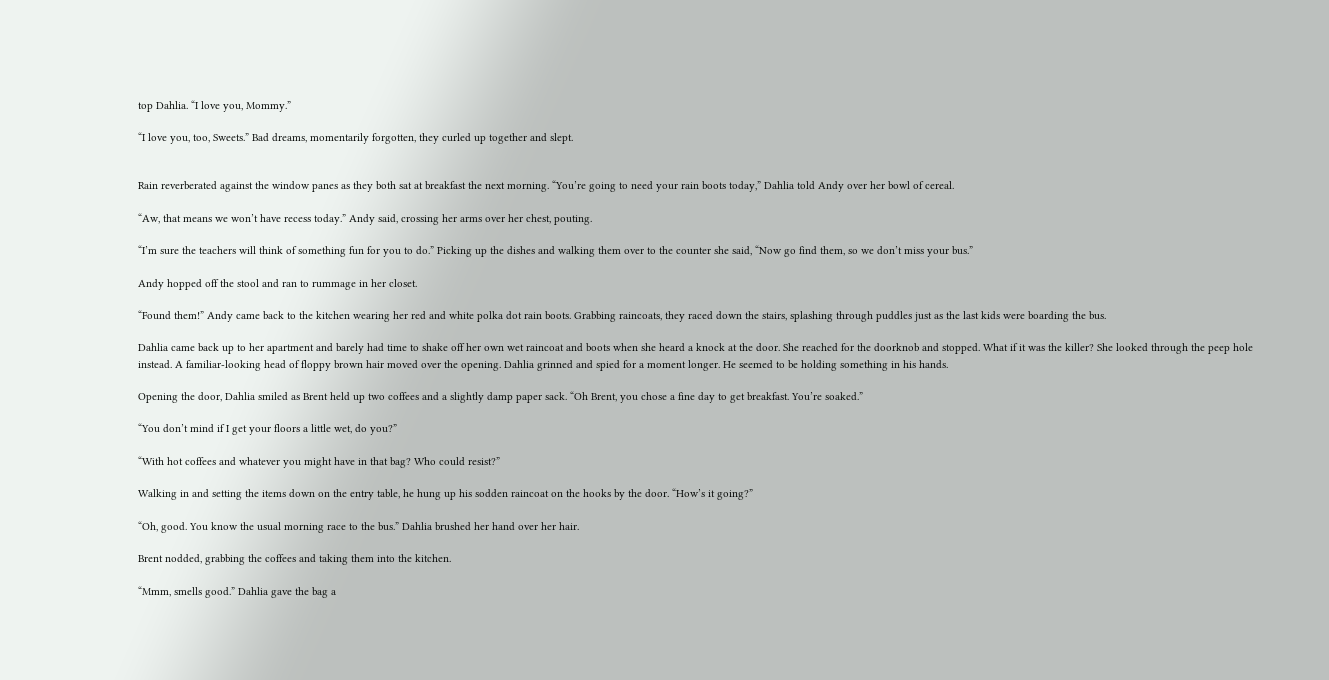top Dahlia. “I love you, Mommy.”

“I love you, too, Sweets.” Bad dreams, momentarily forgotten, they curled up together and slept.


Rain reverberated against the window panes as they both sat at breakfast the next morning. “You’re going to need your rain boots today,” Dahlia told Andy over her bowl of cereal.

“Aw, that means we won’t have recess today.” Andy said, crossing her arms over her chest, pouting.

“I’m sure the teachers will think of something fun for you to do.” Picking up the dishes and walking them over to the counter she said, “Now go find them, so we don’t miss your bus.”

Andy hopped off the stool and ran to rummage in her closet.

“Found them!” Andy came back to the kitchen wearing her red and white polka dot rain boots. Grabbing raincoats, they raced down the stairs, splashing through puddles just as the last kids were boarding the bus.

Dahlia came back up to her apartment and barely had time to shake off her own wet raincoat and boots when she heard a knock at the door. She reached for the doorknob and stopped. What if it was the killer? She looked through the peep hole instead. A familiar-looking head of floppy brown hair moved over the opening. Dahlia grinned and spied for a moment longer. He seemed to be holding something in his hands.

Opening the door, Dahlia smiled as Brent held up two coffees and a slightly damp paper sack. “Oh Brent, you chose a fine day to get breakfast. You’re soaked.”

“You don’t mind if I get your floors a little wet, do you?”

“With hot coffees and whatever you might have in that bag? Who could resist?”

Walking in and setting the items down on the entry table, he hung up his sodden raincoat on the hooks by the door. “How’s it going?”

“Oh, good. You know the usual morning race to the bus.” Dahlia brushed her hand over her hair.

Brent nodded, grabbing the coffees and taking them into the kitchen.

“Mmm, smells good.” Dahlia gave the bag a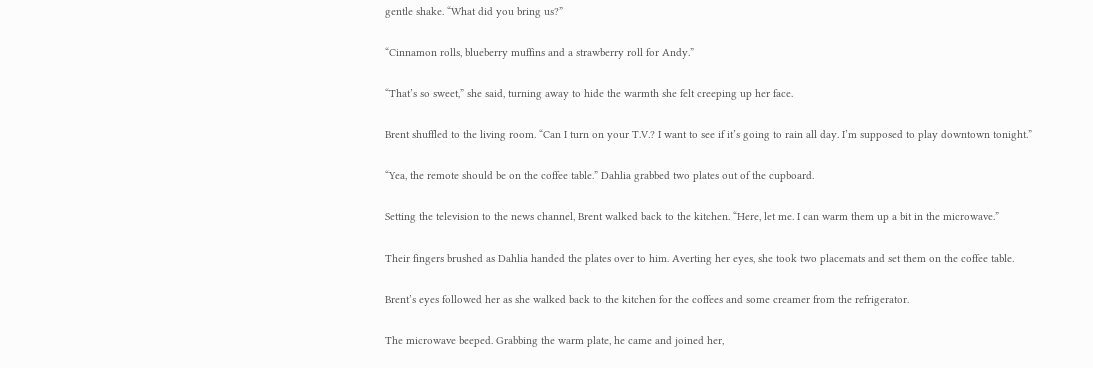gentle shake. “What did you bring us?”

“Cinnamon rolls, blueberry muffins and a strawberry roll for Andy.”

“That’s so sweet,” she said, turning away to hide the warmth she felt creeping up her face.

Brent shuffled to the living room. “Can I turn on your T.V.? I want to see if it’s going to rain all day. I’m supposed to play downtown tonight.”

“Yea, the remote should be on the coffee table.” Dahlia grabbed two plates out of the cupboard.

Setting the television to the news channel, Brent walked back to the kitchen. “Here, let me. I can warm them up a bit in the microwave.”

Their fingers brushed as Dahlia handed the plates over to him. Averting her eyes, she took two placemats and set them on the coffee table.

Brent’s eyes followed her as she walked back to the kitchen for the coffees and some creamer from the refrigerator.

The microwave beeped. Grabbing the warm plate, he came and joined her,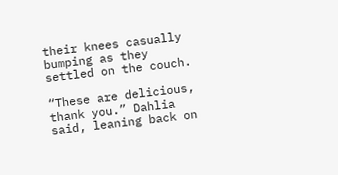their knees casually bumping as they settled on the couch.

“These are delicious, thank you.” Dahlia said, leaning back on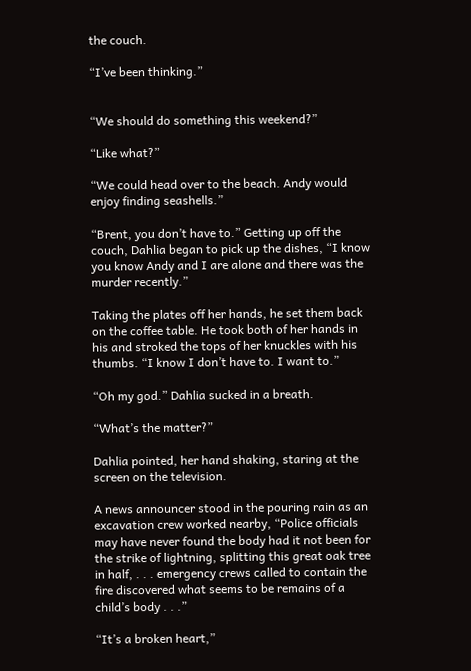the couch.

“I’ve been thinking.”


“We should do something this weekend?”

“Like what?”

“We could head over to the beach. Andy would enjoy finding seashells.”

“Brent, you don’t have to.” Getting up off the couch, Dahlia began to pick up the dishes, “I know you know Andy and I are alone and there was the murder recently.”

Taking the plates off her hands, he set them back on the coffee table. He took both of her hands in his and stroked the tops of her knuckles with his thumbs. “I know I don’t have to. I want to.”

“Oh my god.” Dahlia sucked in a breath.

“What’s the matter?”

Dahlia pointed, her hand shaking, staring at the screen on the television.

A news announcer stood in the pouring rain as an excavation crew worked nearby, “Police officials may have never found the body had it not been for the strike of lightning, splitting this great oak tree in half, . . . emergency crews called to contain the fire discovered what seems to be remains of a child’s body . . .”

“It’s a broken heart,”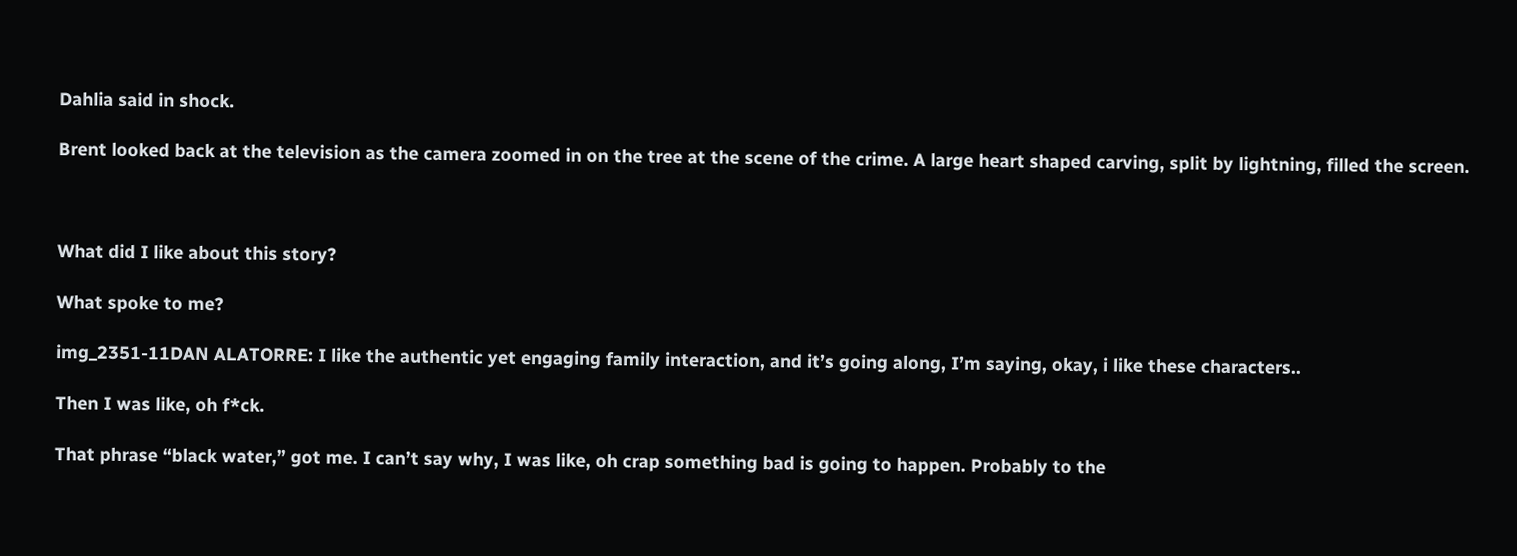Dahlia said in shock.

Brent looked back at the television as the camera zoomed in on the tree at the scene of the crime. A large heart shaped carving, split by lightning, filled the screen.



What did I like about this story?

What spoke to me?

img_2351-11DAN ALATORRE: I like the authentic yet engaging family interaction, and it’s going along, I’m saying, okay, i like these characters..

Then I was like, oh f*ck.

That phrase “black water,” got me. I can’t say why, I was like, oh crap something bad is going to happen. Probably to the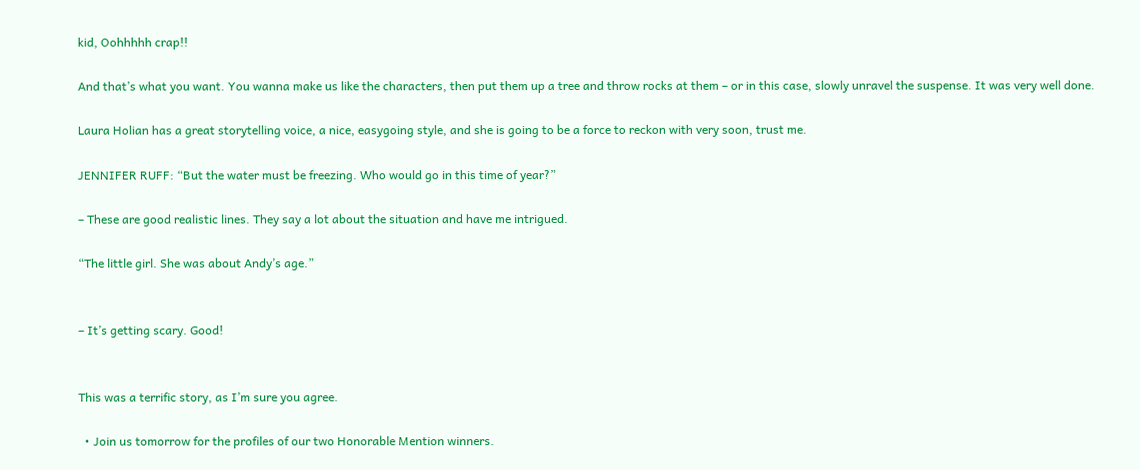kid, Oohhhhh crap!!

And that’s what you want. You wanna make us like the characters, then put them up a tree and throw rocks at them – or in this case, slowly unravel the suspense. It was very well done.

Laura Holian has a great storytelling voice, a nice, easygoing style, and she is going to be a force to reckon with very soon, trust me.

JENNIFER RUFF: “But the water must be freezing. Who would go in this time of year?”

– These are good realistic lines. They say a lot about the situation and have me intrigued.

“The little girl. She was about Andy’s age.”


– It’s getting scary. Good!


This was a terrific story, as I’m sure you agree.

  • Join us tomorrow for the profiles of our two Honorable Mention winners.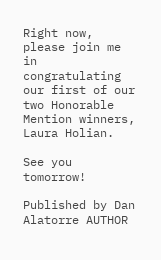Right now, please join me in congratulating our first of our two Honorable Mention winners, Laura Holian.

See you tomorrow!

Published by Dan Alatorre AUTHOR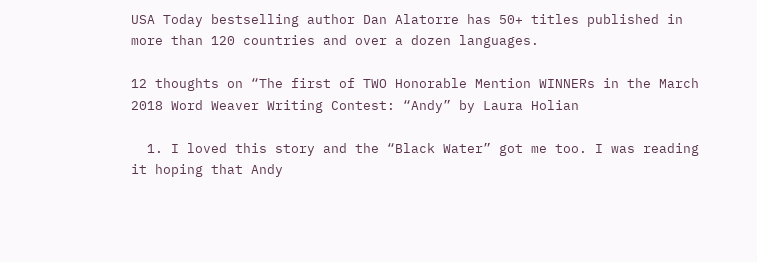USA Today bestselling author Dan Alatorre has 50+ titles published in more than 120 countries and over a dozen languages.

12 thoughts on “The first of TWO Honorable Mention WINNERs in the March 2018 Word Weaver Writing Contest: “Andy” by Laura Holian

  1. I loved this story and the “Black Water” got me too. I was reading it hoping that Andy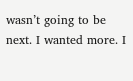wasn’t going to be next. I wanted more. I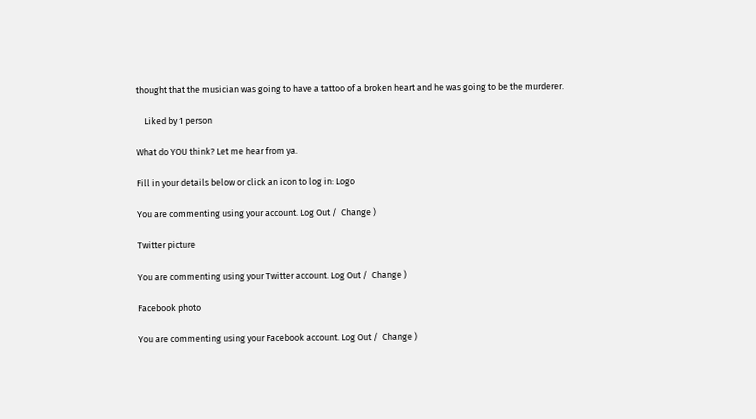thought that the musician was going to have a tattoo of a broken heart and he was going to be the murderer.

    Liked by 1 person

What do YOU think? Let me hear from ya.

Fill in your details below or click an icon to log in: Logo

You are commenting using your account. Log Out /  Change )

Twitter picture

You are commenting using your Twitter account. Log Out /  Change )

Facebook photo

You are commenting using your Facebook account. Log Out /  Change )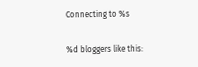Connecting to %s

%d bloggers like this: